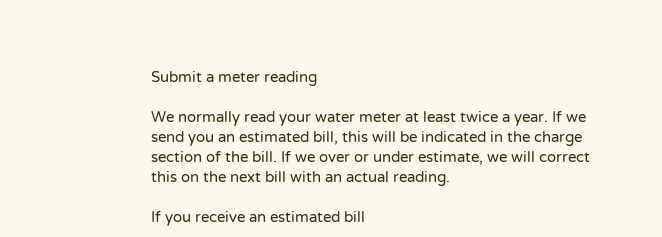Submit a meter reading

We normally read your water meter at least twice a year. If we send you an estimated bill, this will be indicated in the charge section of the bill. If we over or under estimate, we will correct this on the next bill with an actual reading.

If you receive an estimated bill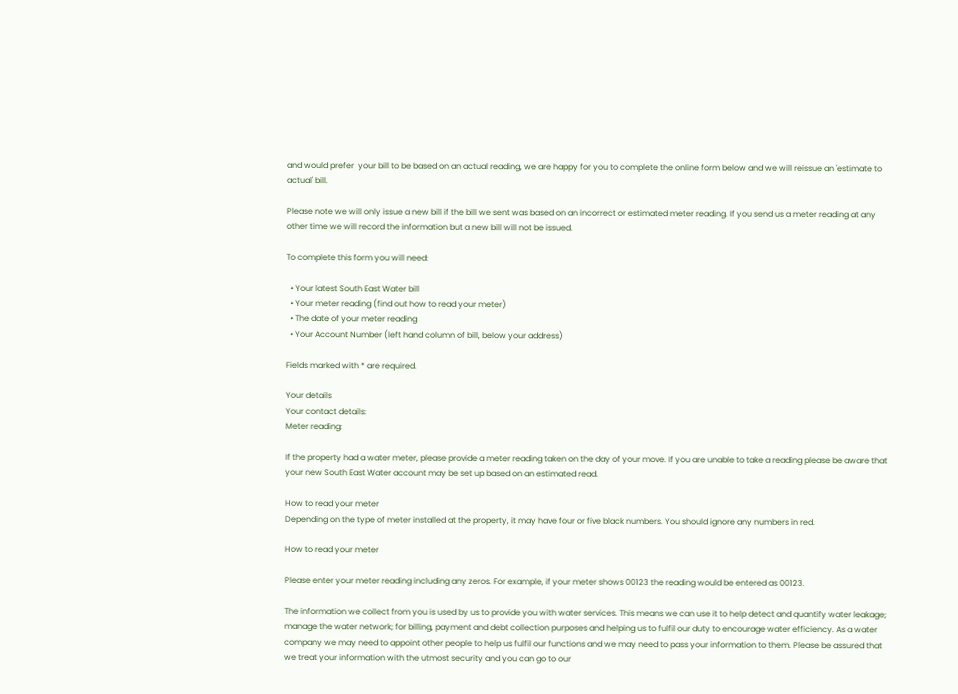and would prefer  your bill to be based on an actual reading, we are happy for you to complete the online form below and we will reissue an 'estimate to actual' bill.

Please note we will only issue a new bill if the bill we sent was based on an incorrect or estimated meter reading. If you send us a meter reading at any other time we will record the information but a new bill will not be issued.

To complete this form you will need:

  • Your latest South East Water bill
  • Your meter reading (find out how to read your meter)
  • The date of your meter reading
  • Your Account Number (left hand column of bill, below your address)

Fields marked with * are required.

Your details
Your contact details:
Meter reading:

If the property had a water meter, please provide a meter reading taken on the day of your move. If you are unable to take a reading please be aware that your new South East Water account may be set up based on an estimated read.

How to read your meter
Depending on the type of meter installed at the property, it may have four or five black numbers. You should ignore any numbers in red.

How to read your meter

Please enter your meter reading including any zeros. For example, if your meter shows 00123 the reading would be entered as 00123.

The information we collect from you is used by us to provide you with water services. This means we can use it to help detect and quantify water leakage; manage the water network; for billing, payment and debt collection purposes and helping us to fulfil our duty to encourage water efficiency. As a water company we may need to appoint other people to help us fulfil our functions and we may need to pass your information to them. Please be assured that we treat your information with the utmost security and you can go to our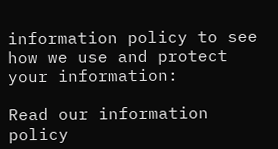information policy to see how we use and protect your information:

Read our information policy